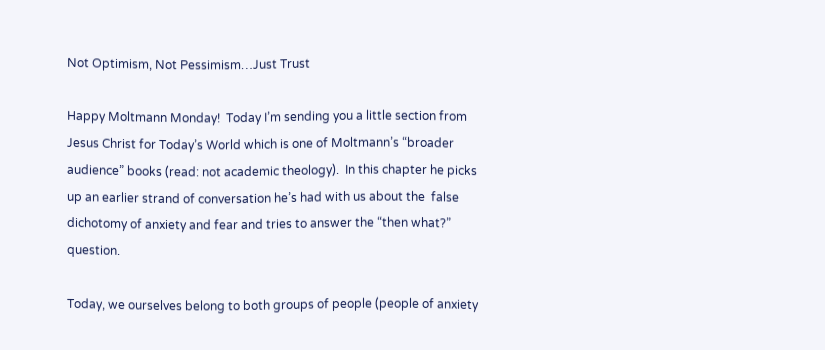Not Optimism, Not Pessimism…Just Trust

Happy Moltmann Monday!  Today I’m sending you a little section from Jesus Christ for Today’s World which is one of Moltmann’s “broader audience” books (read: not academic theology).  In this chapter he picks up an earlier strand of conversation he’s had with us about the  false dichotomy of anxiety and fear and tries to answer the “then what?” question.

Today, we ourselves belong to both groups of people (people of anxiety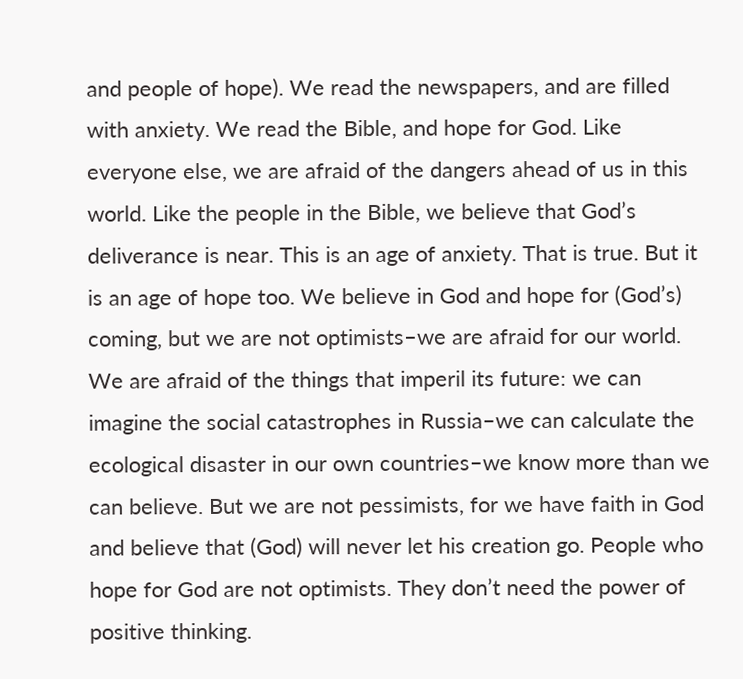and people of hope). We read the newspapers, and are filled with anxiety. We read the Bible, and hope for God. Like everyone else, we are afraid of the dangers ahead of us in this world. Like the people in the Bible, we believe that God’s deliverance is near. This is an age of anxiety. That is true. But it is an age of hope too. We believe in God and hope for (God’s) coming, but we are not optimists–we are afraid for our world. We are afraid of the things that imperil its future: we can imagine the social catastrophes in Russia–we can calculate the ecological disaster in our own countries–we know more than we can believe. But we are not pessimists, for we have faith in God and believe that (God) will never let his creation go. People who hope for God are not optimists. They don’t need the power of positive thinking.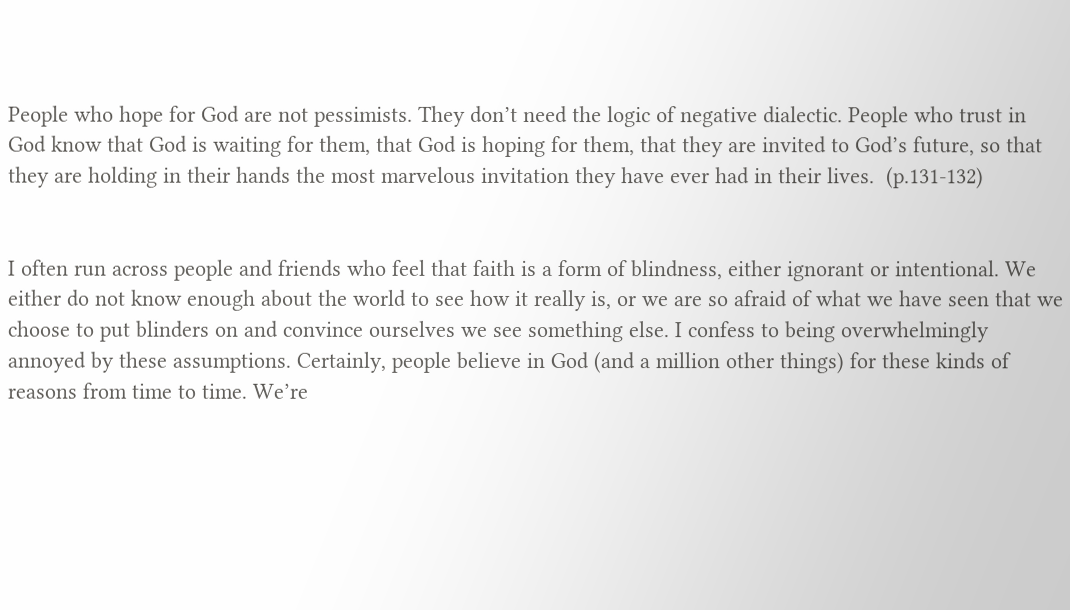People who hope for God are not pessimists. They don’t need the logic of negative dialectic. People who trust in God know that God is waiting for them, that God is hoping for them, that they are invited to God’s future, so that they are holding in their hands the most marvelous invitation they have ever had in their lives.  (p.131-132)


I often run across people and friends who feel that faith is a form of blindness, either ignorant or intentional. We either do not know enough about the world to see how it really is, or we are so afraid of what we have seen that we choose to put blinders on and convince ourselves we see something else. I confess to being overwhelmingly annoyed by these assumptions. Certainly, people believe in God (and a million other things) for these kinds of reasons from time to time. We’re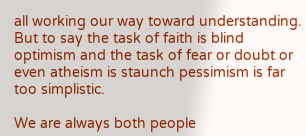all working our way toward understanding. But to say the task of faith is blind optimism and the task of fear or doubt or even atheism is staunch pessimism is far too simplistic.

We are always both people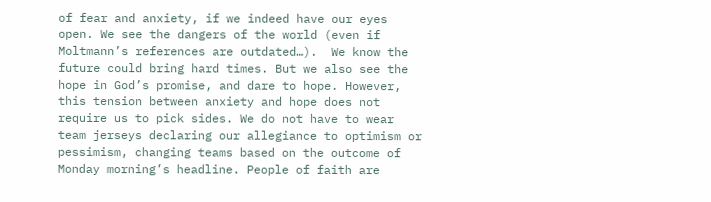of fear and anxiety, if we indeed have our eyes open. We see the dangers of the world (even if Moltmann’s references are outdated…).  We know the future could bring hard times. But we also see the hope in God’s promise, and dare to hope. However, this tension between anxiety and hope does not require us to pick sides. We do not have to wear team jerseys declaring our allegiance to optimism or pessimism, changing teams based on the outcome of Monday morning’s headline. People of faith are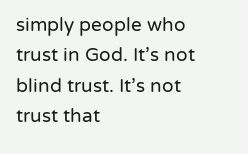simply people who trust in God. It’s not blind trust. It’s not trust that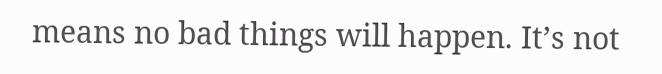means no bad things will happen. It’s not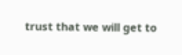trust that we will get to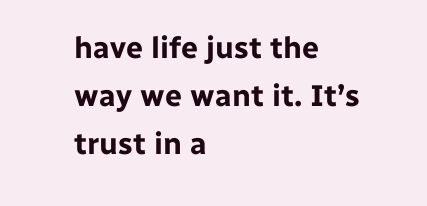have life just the way we want it. It’s trust in a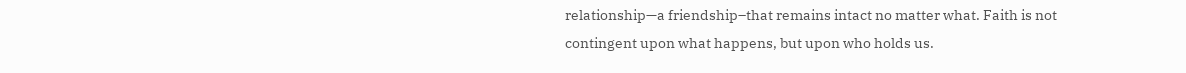relationship—a friendship–that remains intact no matter what. Faith is not contingent upon what happens, but upon who holds us.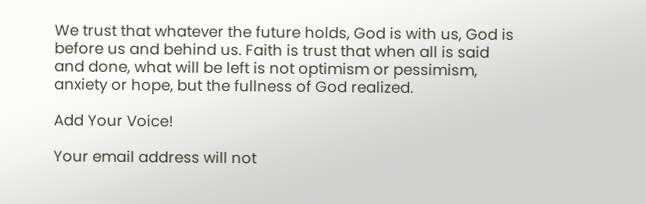We trust that whatever the future holds, God is with us, God is before us and behind us. Faith is trust that when all is said and done, what will be left is not optimism or pessimism, anxiety or hope, but the fullness of God realized.

Add Your Voice!

Your email address will not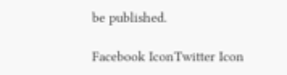be published.

Facebook IconTwitter Icon